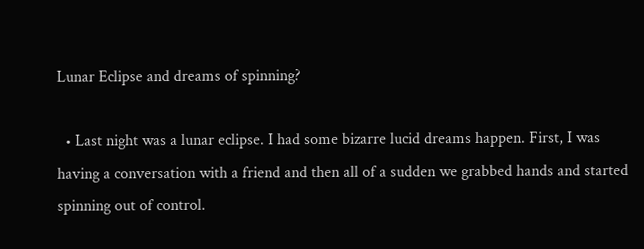Lunar Eclipse and dreams of spinning?

  • Last night was a lunar eclipse. I had some bizarre lucid dreams happen. First, I was having a conversation with a friend and then all of a sudden we grabbed hands and started spinning out of control.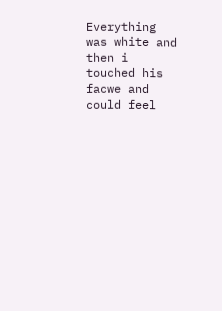Everything was white and then i touched his facwe and could feel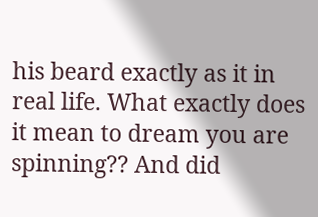his beard exactly as it in real life. What exactly does it mean to dream you are spinning?? And did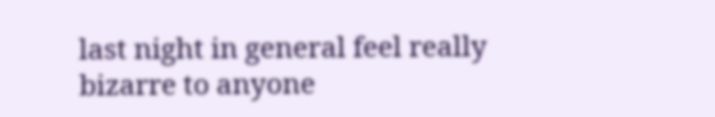last night in general feel really bizarre to anyone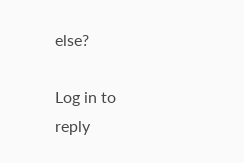else?

Log in to reply